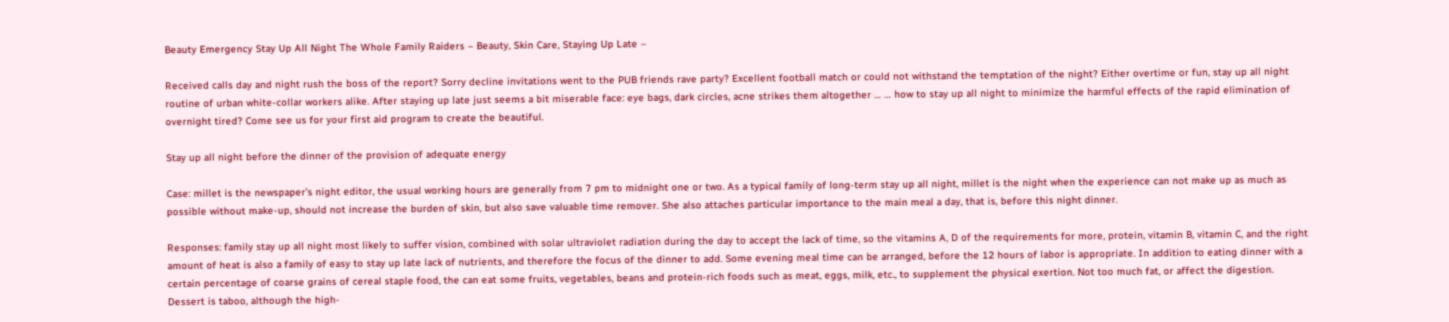Beauty Emergency Stay Up All Night The Whole Family Raiders – Beauty, Skin Care, Staying Up Late –

Received calls day and night rush the boss of the report? Sorry decline invitations went to the PUB friends rave party? Excellent football match or could not withstand the temptation of the night? Either overtime or fun, stay up all night routine of urban white-collar workers alike. After staying up late just seems a bit miserable face: eye bags, dark circles, acne strikes them altogether … … how to stay up all night to minimize the harmful effects of the rapid elimination of overnight tired? Come see us for your first aid program to create the beautiful.

Stay up all night before the dinner of the provision of adequate energy

Case: millet is the newspaper’s night editor, the usual working hours are generally from 7 pm to midnight one or two. As a typical family of long-term stay up all night, millet is the night when the experience can not make up as much as possible without make-up, should not increase the burden of skin, but also save valuable time remover. She also attaches particular importance to the main meal a day, that is, before this night dinner.

Responses: family stay up all night most likely to suffer vision, combined with solar ultraviolet radiation during the day to accept the lack of time, so the vitamins A, D of the requirements for more, protein, vitamin B, vitamin C, and the right amount of heat is also a family of easy to stay up late lack of nutrients, and therefore the focus of the dinner to add. Some evening meal time can be arranged, before the 12 hours of labor is appropriate. In addition to eating dinner with a certain percentage of coarse grains of cereal staple food, the can eat some fruits, vegetables, beans and protein-rich foods such as meat, eggs, milk, etc., to supplement the physical exertion. Not too much fat, or affect the digestion. Dessert is taboo, although the high-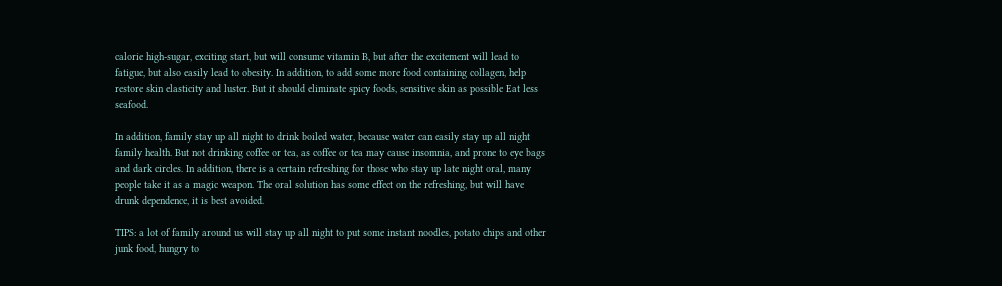calorie high-sugar, exciting start, but will consume vitamin B, but after the excitement will lead to fatigue, but also easily lead to obesity. In addition, to add some more food containing collagen, help restore skin elasticity and luster. But it should eliminate spicy foods, sensitive skin as possible Eat less seafood.

In addition, family stay up all night to drink boiled water, because water can easily stay up all night family health. But not drinking coffee or tea, as coffee or tea may cause insomnia, and prone to eye bags and dark circles. In addition, there is a certain refreshing for those who stay up late night oral, many people take it as a magic weapon. The oral solution has some effect on the refreshing, but will have drunk dependence, it is best avoided.

TIPS: a lot of family around us will stay up all night to put some instant noodles, potato chips and other junk food, hungry to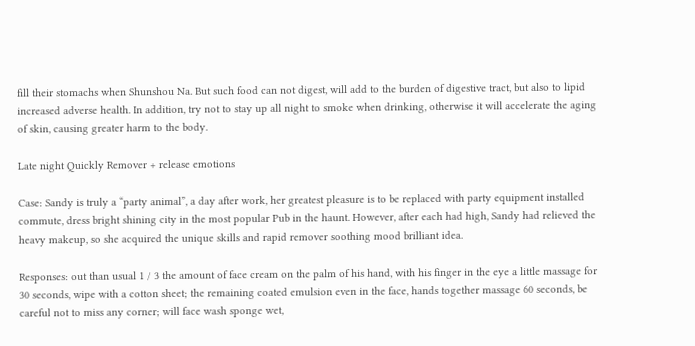fill their stomachs when Shunshou Na. But such food can not digest, will add to the burden of digestive tract, but also to lipid increased adverse health. In addition, try not to stay up all night to smoke when drinking, otherwise it will accelerate the aging of skin, causing greater harm to the body.

Late night Quickly Remover + release emotions

Case: Sandy is truly a “party animal”, a day after work, her greatest pleasure is to be replaced with party equipment installed commute, dress bright shining city in the most popular Pub in the haunt. However, after each had high, Sandy had relieved the heavy makeup, so she acquired the unique skills and rapid remover soothing mood brilliant idea.

Responses: out than usual 1 / 3 the amount of face cream on the palm of his hand, with his finger in the eye a little massage for 30 seconds, wipe with a cotton sheet; the remaining coated emulsion even in the face, hands together massage 60 seconds, be careful not to miss any corner; will face wash sponge wet,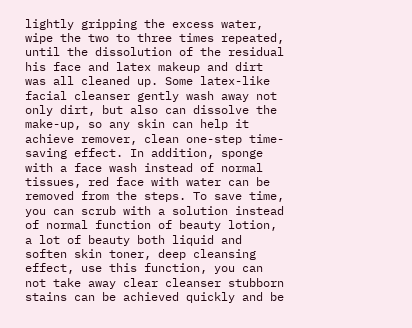lightly gripping the excess water, wipe the two to three times repeated, until the dissolution of the residual his face and latex makeup and dirt was all cleaned up. Some latex-like facial cleanser gently wash away not only dirt, but also can dissolve the make-up, so any skin can help it achieve remover, clean one-step time-saving effect. In addition, sponge with a face wash instead of normal tissues, red face with water can be removed from the steps. To save time, you can scrub with a solution instead of normal function of beauty lotion, a lot of beauty both liquid and soften skin toner, deep cleansing effect, use this function, you can not take away clear cleanser stubborn stains can be achieved quickly and be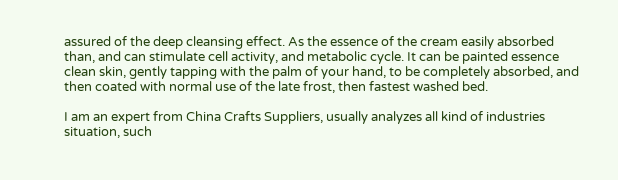assured of the deep cleansing effect. As the essence of the cream easily absorbed than, and can stimulate cell activity, and metabolic cycle. It can be painted essence clean skin, gently tapping with the palm of your hand, to be completely absorbed, and then coated with normal use of the late frost, then fastest washed bed.

I am an expert from China Crafts Suppliers, usually analyzes all kind of industries situation, such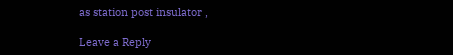as station post insulator ,

Leave a Reply